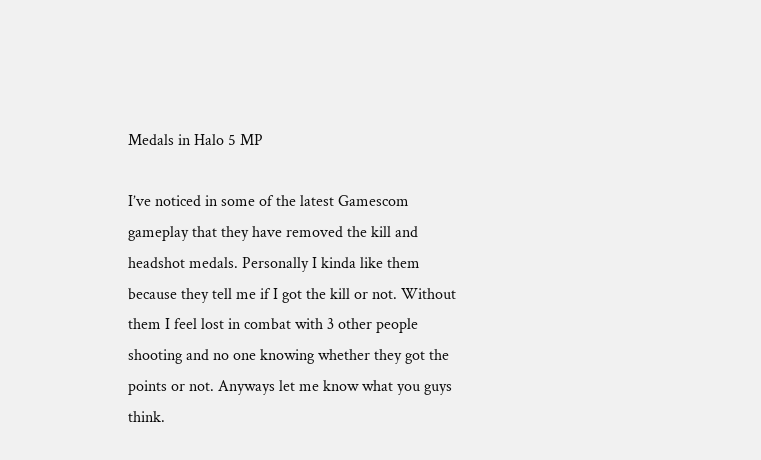Medals in Halo 5 MP

I’ve noticed in some of the latest Gamescom gameplay that they have removed the kill and headshot medals. Personally I kinda like them because they tell me if I got the kill or not. Without them I feel lost in combat with 3 other people shooting and no one knowing whether they got the points or not. Anyways let me know what you guys think.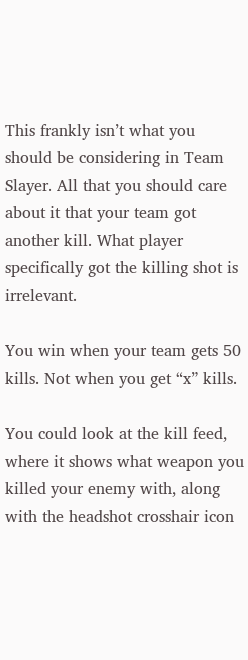This frankly isn’t what you should be considering in Team Slayer. All that you should care about it that your team got another kill. What player specifically got the killing shot is irrelevant.

You win when your team gets 50 kills. Not when you get “x” kills.

You could look at the kill feed, where it shows what weapon you killed your enemy with, along with the headshot crosshair icon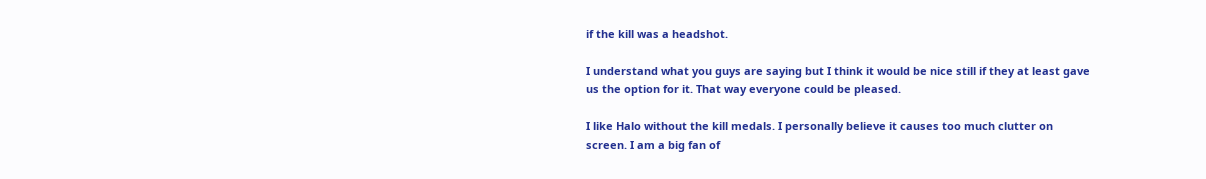if the kill was a headshot.

I understand what you guys are saying but I think it would be nice still if they at least gave us the option for it. That way everyone could be pleased.

I like Halo without the kill medals. I personally believe it causes too much clutter on screen. I am a big fan of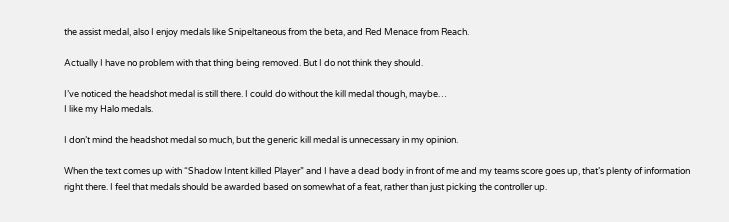the assist medal, also I enjoy medals like Snipeltaneous from the beta, and Red Menace from Reach.

Actually I have no problem with that thing being removed. But I do not think they should.

I’ve noticed the headshot medal is still there. I could do without the kill medal though, maybe…
I like my Halo medals.

I don’t mind the headshot medal so much, but the generic kill medal is unnecessary in my opinion.

When the text comes up with “Shadow Intent killed Player” and I have a dead body in front of me and my teams score goes up, that’s plenty of information right there. I feel that medals should be awarded based on somewhat of a feat, rather than just picking the controller up.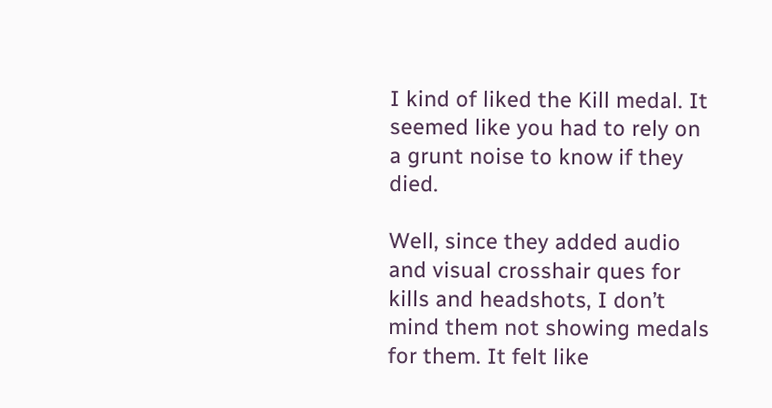I kind of liked the Kill medal. It seemed like you had to rely on a grunt noise to know if they died.

Well, since they added audio and visual crosshair ques for kills and headshots, I don’t mind them not showing medals for them. It felt like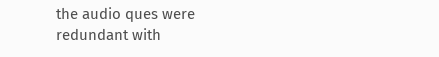the audio ques were redundant with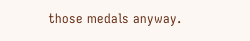those medals anyway.